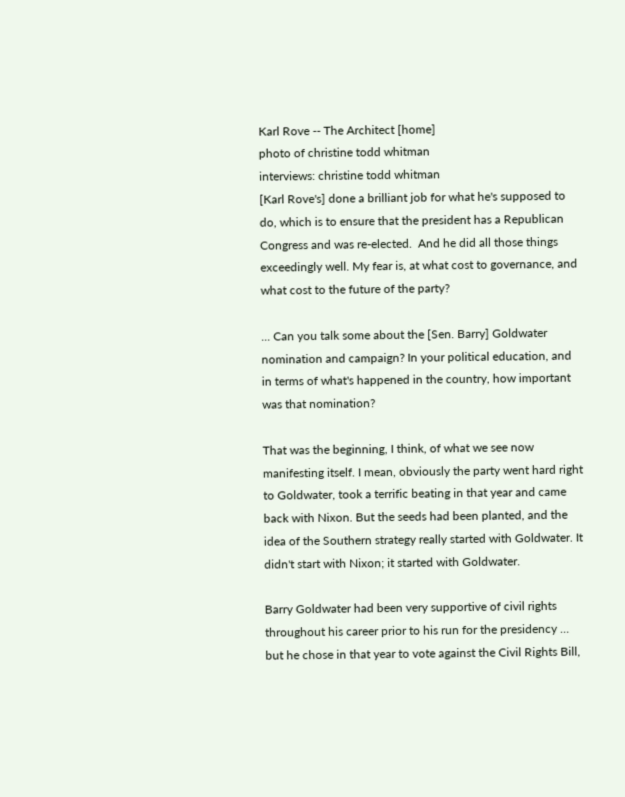Karl Rove -- The Architect [home]
photo of christine todd whitman
interviews: christine todd whitman
[Karl Rove's] done a brilliant job for what he's supposed to do, which is to ensure that the president has a Republican Congress and was re-elected.  And he did all those things exceedingly well. My fear is, at what cost to governance, and what cost to the future of the party?

... Can you talk some about the [Sen. Barry] Goldwater nomination and campaign? In your political education, and in terms of what's happened in the country, how important was that nomination?

That was the beginning, I think, of what we see now manifesting itself. I mean, obviously the party went hard right to Goldwater, took a terrific beating in that year and came back with Nixon. But the seeds had been planted, and the idea of the Southern strategy really started with Goldwater. It didn't start with Nixon; it started with Goldwater.

Barry Goldwater had been very supportive of civil rights throughout his career prior to his run for the presidency … but he chose in that year to vote against the Civil Rights Bill,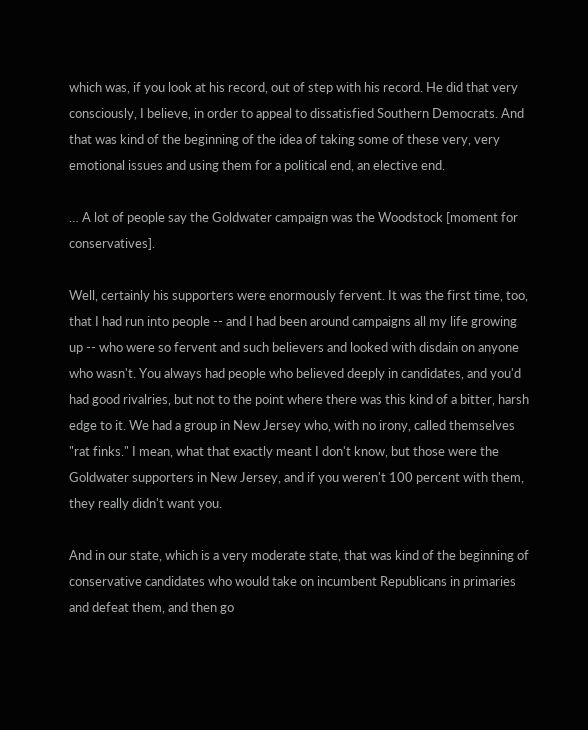which was, if you look at his record, out of step with his record. He did that very consciously, I believe, in order to appeal to dissatisfied Southern Democrats. And that was kind of the beginning of the idea of taking some of these very, very emotional issues and using them for a political end, an elective end.

… A lot of people say the Goldwater campaign was the Woodstock [moment for conservatives].

Well, certainly his supporters were enormously fervent. It was the first time, too, that I had run into people -- and I had been around campaigns all my life growing up -- who were so fervent and such believers and looked with disdain on anyone who wasn't. You always had people who believed deeply in candidates, and you'd had good rivalries, but not to the point where there was this kind of a bitter, harsh edge to it. We had a group in New Jersey who, with no irony, called themselves "rat finks." I mean, what that exactly meant I don't know, but those were the Goldwater supporters in New Jersey, and if you weren't 100 percent with them, they really didn't want you.

And in our state, which is a very moderate state, that was kind of the beginning of conservative candidates who would take on incumbent Republicans in primaries and defeat them, and then go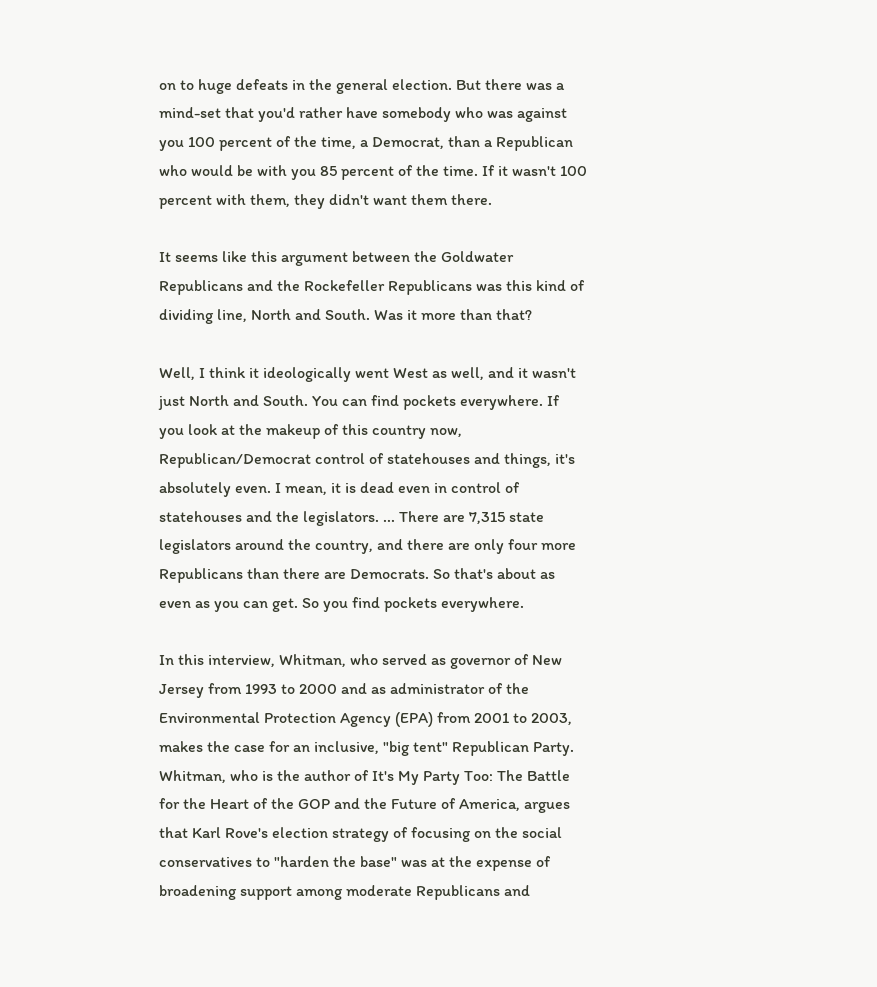on to huge defeats in the general election. But there was a mind-set that you'd rather have somebody who was against you 100 percent of the time, a Democrat, than a Republican who would be with you 85 percent of the time. If it wasn't 100 percent with them, they didn't want them there.

It seems like this argument between the Goldwater Republicans and the Rockefeller Republicans was this kind of dividing line, North and South. Was it more than that?

Well, I think it ideologically went West as well, and it wasn't just North and South. You can find pockets everywhere. If you look at the makeup of this country now, Republican/Democrat control of statehouses and things, it's absolutely even. I mean, it is dead even in control of statehouses and the legislators. ... There are 7,315 state legislators around the country, and there are only four more Republicans than there are Democrats. So that's about as even as you can get. So you find pockets everywhere.

In this interview, Whitman, who served as governor of New Jersey from 1993 to 2000 and as administrator of the Environmental Protection Agency (EPA) from 2001 to 2003, makes the case for an inclusive, "big tent" Republican Party. Whitman, who is the author of It's My Party Too: The Battle for the Heart of the GOP and the Future of America, argues that Karl Rove's election strategy of focusing on the social conservatives to "harden the base" was at the expense of broadening support among moderate Republicans and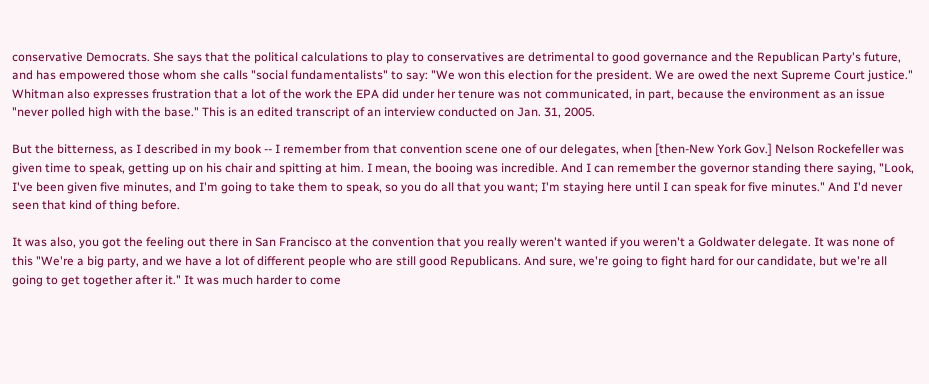conservative Democrats. She says that the political calculations to play to conservatives are detrimental to good governance and the Republican Party's future, and has empowered those whom she calls "social fundamentalists" to say: "We won this election for the president. We are owed the next Supreme Court justice." Whitman also expresses frustration that a lot of the work the EPA did under her tenure was not communicated, in part, because the environment as an issue "never polled high with the base." This is an edited transcript of an interview conducted on Jan. 31, 2005.

But the bitterness, as I described in my book -- I remember from that convention scene one of our delegates, when [then-New York Gov.] Nelson Rockefeller was given time to speak, getting up on his chair and spitting at him. I mean, the booing was incredible. And I can remember the governor standing there saying, "Look, I've been given five minutes, and I'm going to take them to speak, so you do all that you want; I'm staying here until I can speak for five minutes." And I'd never seen that kind of thing before.

It was also, you got the feeling out there in San Francisco at the convention that you really weren't wanted if you weren't a Goldwater delegate. It was none of this "We're a big party, and we have a lot of different people who are still good Republicans. And sure, we're going to fight hard for our candidate, but we're all going to get together after it." It was much harder to come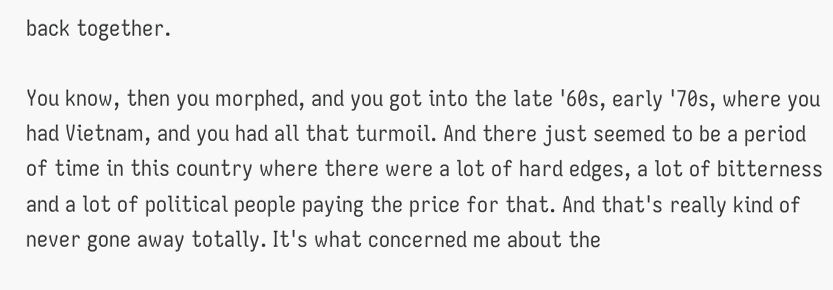back together.

You know, then you morphed, and you got into the late '60s, early '70s, where you had Vietnam, and you had all that turmoil. And there just seemed to be a period of time in this country where there were a lot of hard edges, a lot of bitterness and a lot of political people paying the price for that. And that's really kind of never gone away totally. It's what concerned me about the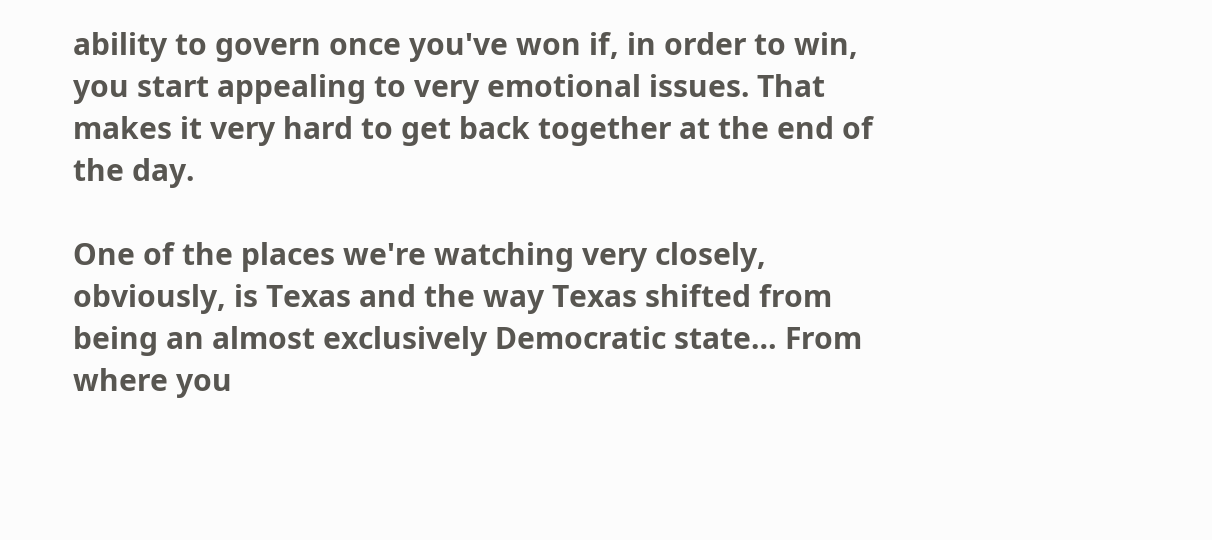ability to govern once you've won if, in order to win, you start appealing to very emotional issues. That makes it very hard to get back together at the end of the day.

One of the places we're watching very closely, obviously, is Texas and the way Texas shifted from being an almost exclusively Democratic state… From where you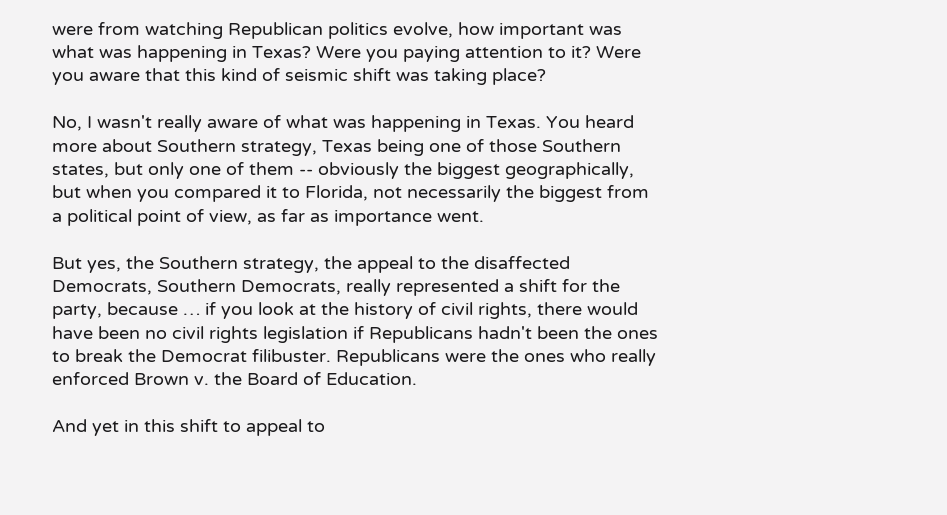were from watching Republican politics evolve, how important was what was happening in Texas? Were you paying attention to it? Were you aware that this kind of seismic shift was taking place?

No, I wasn't really aware of what was happening in Texas. You heard more about Southern strategy, Texas being one of those Southern states, but only one of them -- obviously the biggest geographically, but when you compared it to Florida, not necessarily the biggest from a political point of view, as far as importance went.

But yes, the Southern strategy, the appeal to the disaffected Democrats, Southern Democrats, really represented a shift for the party, because … if you look at the history of civil rights, there would have been no civil rights legislation if Republicans hadn't been the ones to break the Democrat filibuster. Republicans were the ones who really enforced Brown v. the Board of Education.

And yet in this shift to appeal to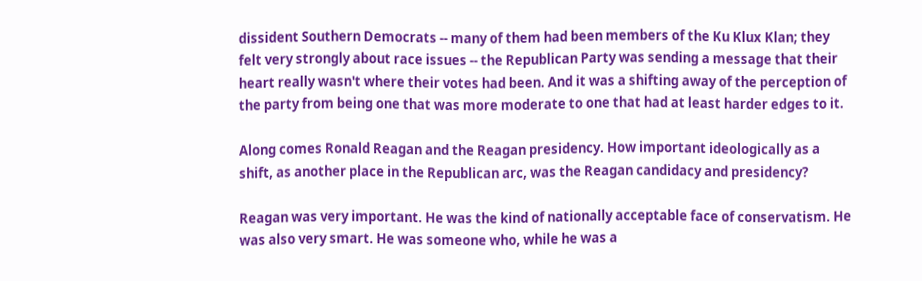dissident Southern Democrats -- many of them had been members of the Ku Klux Klan; they felt very strongly about race issues -- the Republican Party was sending a message that their heart really wasn't where their votes had been. And it was a shifting away of the perception of the party from being one that was more moderate to one that had at least harder edges to it.

Along comes Ronald Reagan and the Reagan presidency. How important ideologically as a shift, as another place in the Republican arc, was the Reagan candidacy and presidency?

Reagan was very important. He was the kind of nationally acceptable face of conservatism. He was also very smart. He was someone who, while he was a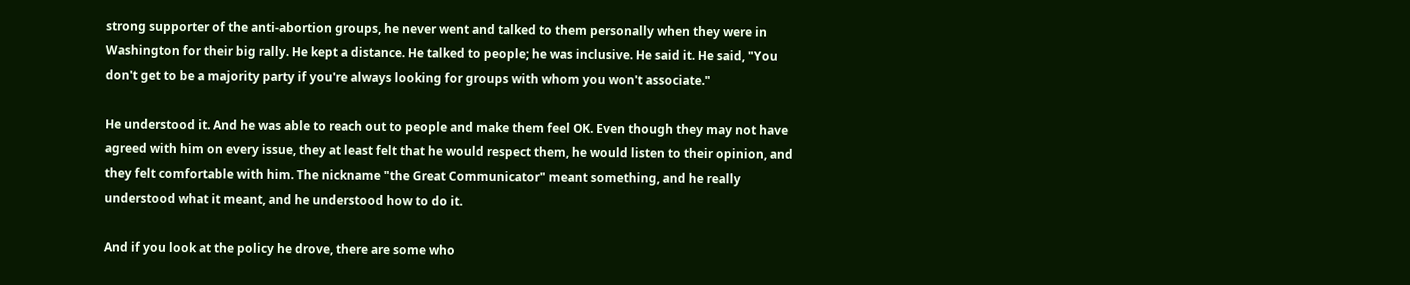strong supporter of the anti-abortion groups, he never went and talked to them personally when they were in Washington for their big rally. He kept a distance. He talked to people; he was inclusive. He said it. He said, "You don't get to be a majority party if you're always looking for groups with whom you won't associate."

He understood it. And he was able to reach out to people and make them feel OK. Even though they may not have agreed with him on every issue, they at least felt that he would respect them, he would listen to their opinion, and they felt comfortable with him. The nickname "the Great Communicator" meant something, and he really understood what it meant, and he understood how to do it.

And if you look at the policy he drove, there are some who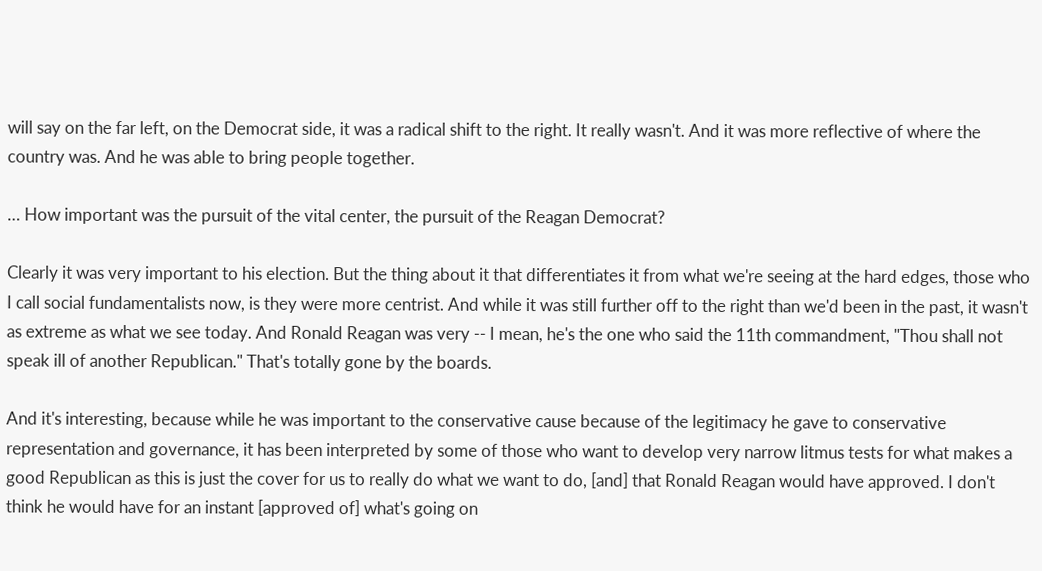will say on the far left, on the Democrat side, it was a radical shift to the right. It really wasn't. And it was more reflective of where the country was. And he was able to bring people together.

… How important was the pursuit of the vital center, the pursuit of the Reagan Democrat?

Clearly it was very important to his election. But the thing about it that differentiates it from what we're seeing at the hard edges, those who I call social fundamentalists now, is they were more centrist. And while it was still further off to the right than we'd been in the past, it wasn't as extreme as what we see today. And Ronald Reagan was very -- I mean, he's the one who said the 11th commandment, "Thou shall not speak ill of another Republican." That's totally gone by the boards.

And it's interesting, because while he was important to the conservative cause because of the legitimacy he gave to conservative representation and governance, it has been interpreted by some of those who want to develop very narrow litmus tests for what makes a good Republican as this is just the cover for us to really do what we want to do, [and] that Ronald Reagan would have approved. I don't think he would have for an instant [approved of] what's going on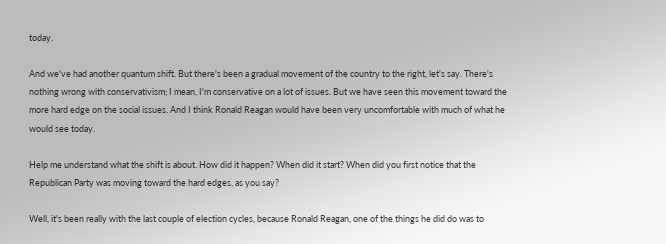today.

And we've had another quantum shift. But there's been a gradual movement of the country to the right, let's say. There's nothing wrong with conservativism; I mean, I'm conservative on a lot of issues. But we have seen this movement toward the more hard edge on the social issues. And I think Ronald Reagan would have been very uncomfortable with much of what he would see today.

Help me understand what the shift is about. How did it happen? When did it start? When did you first notice that the Republican Party was moving toward the hard edges, as you say?

Well, it's been really with the last couple of election cycles, because Ronald Reagan, one of the things he did do was to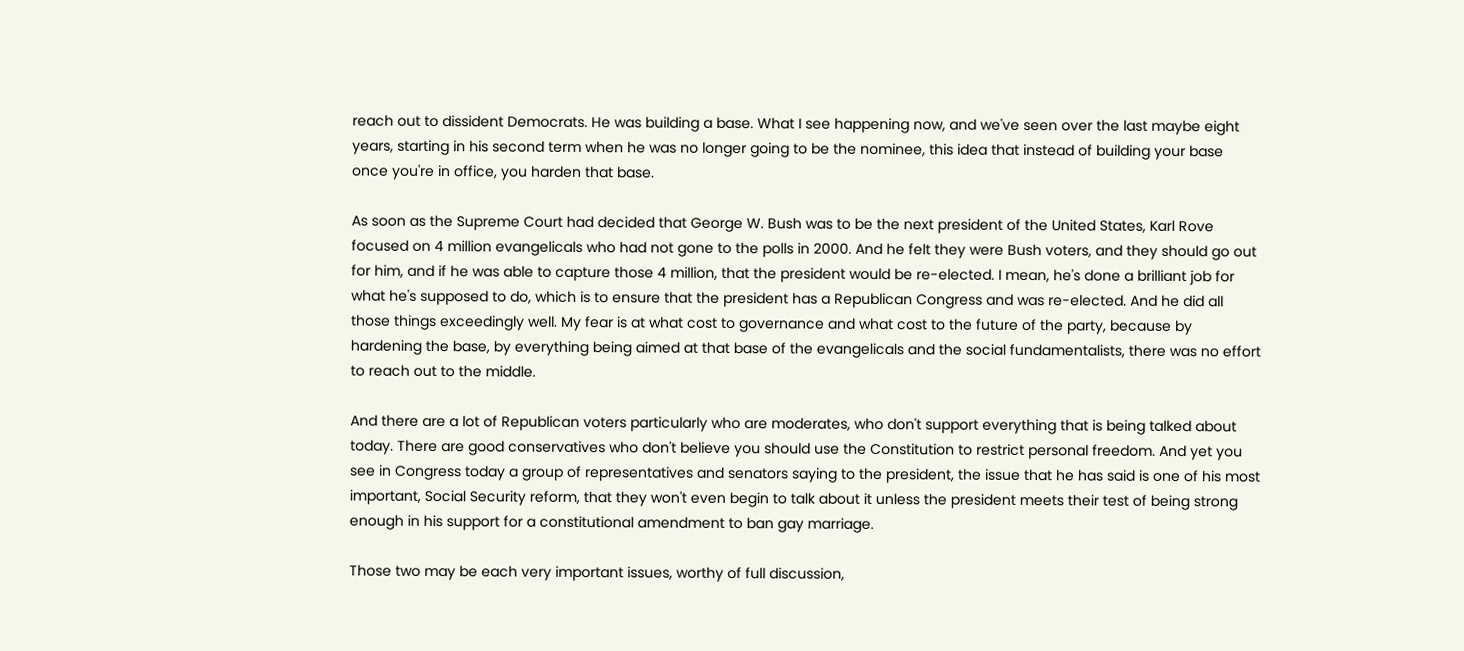reach out to dissident Democrats. He was building a base. What I see happening now, and we've seen over the last maybe eight years, starting in his second term when he was no longer going to be the nominee, this idea that instead of building your base once you're in office, you harden that base.

As soon as the Supreme Court had decided that George W. Bush was to be the next president of the United States, Karl Rove focused on 4 million evangelicals who had not gone to the polls in 2000. And he felt they were Bush voters, and they should go out for him, and if he was able to capture those 4 million, that the president would be re-elected. I mean, he's done a brilliant job for what he's supposed to do, which is to ensure that the president has a Republican Congress and was re-elected. And he did all those things exceedingly well. My fear is at what cost to governance and what cost to the future of the party, because by hardening the base, by everything being aimed at that base of the evangelicals and the social fundamentalists, there was no effort to reach out to the middle.

And there are a lot of Republican voters particularly who are moderates, who don't support everything that is being talked about today. There are good conservatives who don't believe you should use the Constitution to restrict personal freedom. And yet you see in Congress today a group of representatives and senators saying to the president, the issue that he has said is one of his most important, Social Security reform, that they won't even begin to talk about it unless the president meets their test of being strong enough in his support for a constitutional amendment to ban gay marriage.

Those two may be each very important issues, worthy of full discussion,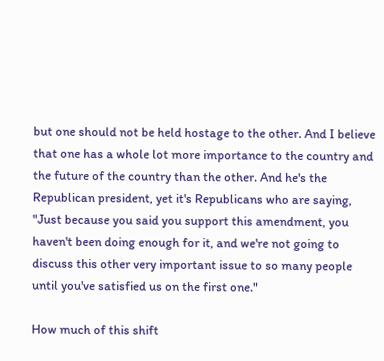but one should not be held hostage to the other. And I believe that one has a whole lot more importance to the country and the future of the country than the other. And he's the Republican president, yet it's Republicans who are saying, "Just because you said you support this amendment, you haven't been doing enough for it, and we're not going to discuss this other very important issue to so many people until you've satisfied us on the first one."

How much of this shift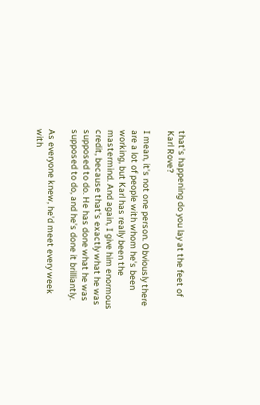that's happening do you lay at the feet of Karl Rove?

I mean, it's not one person. Obviously there are a lot of people with whom he's been working, but Karl has really been the mastermind. And again, I give him enormous credit, because that's exactly what he was supposed to do. He has done what he was supposed to do, and he's done it brilliantly.

As everyone knew, he'd meet every week with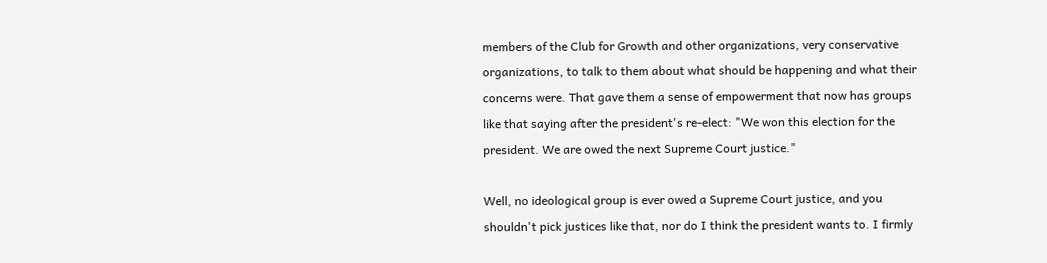members of the Club for Growth and other organizations, very conservative organizations, to talk to them about what should be happening and what their concerns were. That gave them a sense of empowerment that now has groups like that saying after the president's re-elect: "We won this election for the president. We are owed the next Supreme Court justice."

Well, no ideological group is ever owed a Supreme Court justice, and you shouldn't pick justices like that, nor do I think the president wants to. I firmly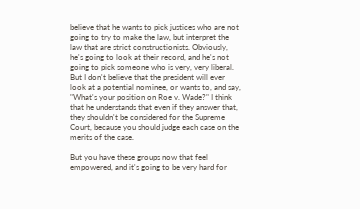believe that he wants to pick justices who are not going to try to make the law, but interpret the law that are strict constructionists. Obviously, he's going to look at their record, and he's not going to pick someone who is very, very liberal. But I don't believe that the president will ever look at a potential nominee, or wants to, and say, "What's your position on Roe v. Wade?" I think that he understands that even if they answer that, they shouldn't be considered for the Supreme Court, because you should judge each case on the merits of the case.

But you have these groups now that feel empowered, and it's going to be very hard for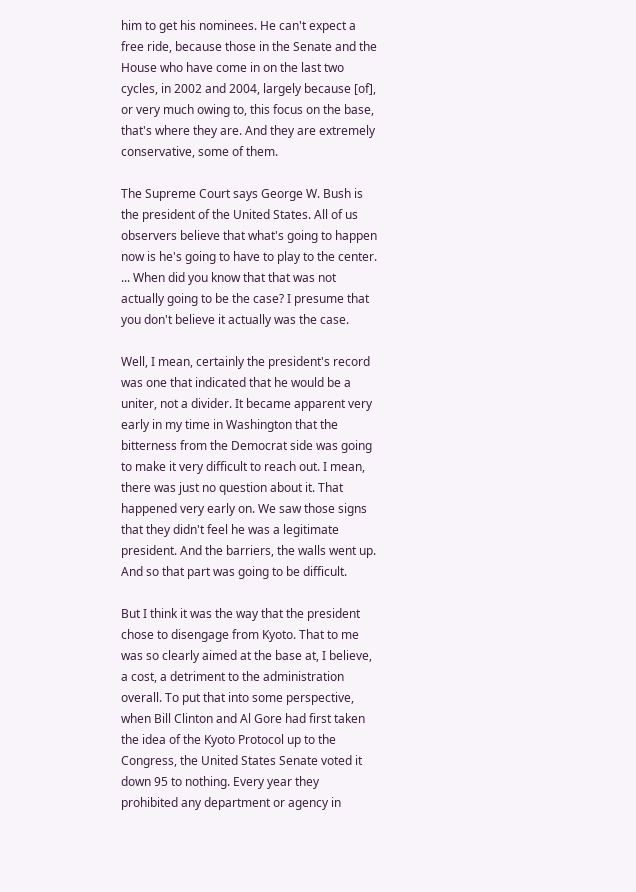him to get his nominees. He can't expect a free ride, because those in the Senate and the House who have come in on the last two cycles, in 2002 and 2004, largely because [of], or very much owing to, this focus on the base, that's where they are. And they are extremely conservative, some of them.

The Supreme Court says George W. Bush is the president of the United States. All of us observers believe that what's going to happen now is he's going to have to play to the center. ... When did you know that that was not actually going to be the case? I presume that you don't believe it actually was the case.

Well, I mean, certainly the president's record was one that indicated that he would be a uniter, not a divider. It became apparent very early in my time in Washington that the bitterness from the Democrat side was going to make it very difficult to reach out. I mean, there was just no question about it. That happened very early on. We saw those signs that they didn't feel he was a legitimate president. And the barriers, the walls went up. And so that part was going to be difficult.

But I think it was the way that the president chose to disengage from Kyoto. That to me was so clearly aimed at the base at, I believe, a cost, a detriment to the administration overall. To put that into some perspective, when Bill Clinton and Al Gore had first taken the idea of the Kyoto Protocol up to the Congress, the United States Senate voted it down 95 to nothing. Every year they prohibited any department or agency in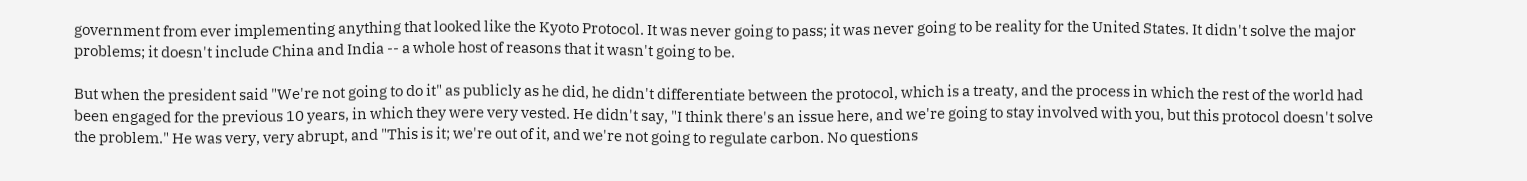government from ever implementing anything that looked like the Kyoto Protocol. It was never going to pass; it was never going to be reality for the United States. It didn't solve the major problems; it doesn't include China and India -- a whole host of reasons that it wasn't going to be.

But when the president said "We're not going to do it" as publicly as he did, he didn't differentiate between the protocol, which is a treaty, and the process in which the rest of the world had been engaged for the previous 10 years, in which they were very vested. He didn't say, "I think there's an issue here, and we're going to stay involved with you, but this protocol doesn't solve the problem." He was very, very abrupt, and "This is it; we're out of it, and we're not going to regulate carbon. No questions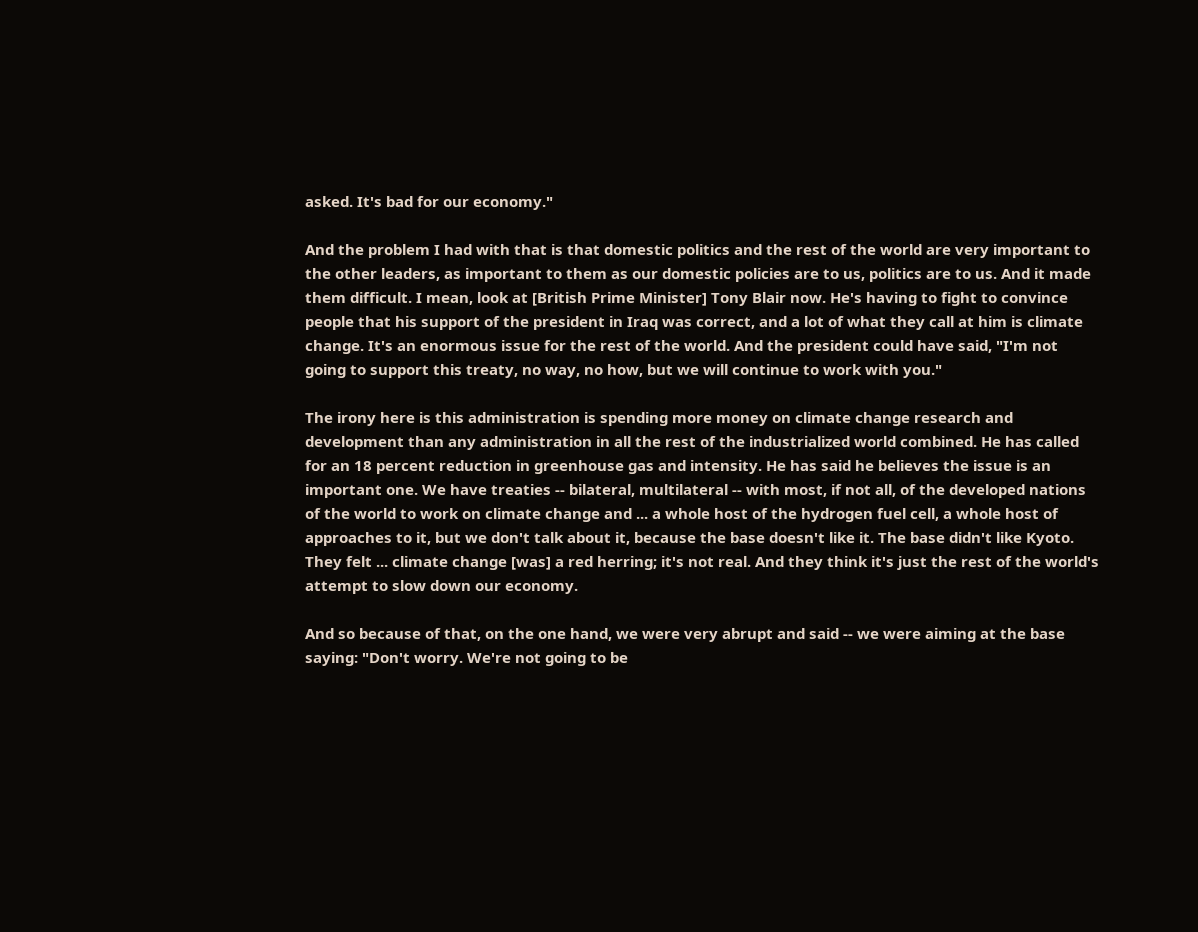asked. It's bad for our economy."

And the problem I had with that is that domestic politics and the rest of the world are very important to the other leaders, as important to them as our domestic policies are to us, politics are to us. And it made them difficult. I mean, look at [British Prime Minister] Tony Blair now. He's having to fight to convince people that his support of the president in Iraq was correct, and a lot of what they call at him is climate change. It's an enormous issue for the rest of the world. And the president could have said, "I'm not going to support this treaty, no way, no how, but we will continue to work with you."

The irony here is this administration is spending more money on climate change research and development than any administration in all the rest of the industrialized world combined. He has called for an 18 percent reduction in greenhouse gas and intensity. He has said he believes the issue is an important one. We have treaties -- bilateral, multilateral -- with most, if not all, of the developed nations of the world to work on climate change and ... a whole host of the hydrogen fuel cell, a whole host of approaches to it, but we don't talk about it, because the base doesn't like it. The base didn't like Kyoto. They felt ... climate change [was] a red herring; it's not real. And they think it's just the rest of the world's attempt to slow down our economy.

And so because of that, on the one hand, we were very abrupt and said -- we were aiming at the base saying: "Don't worry. We're not going to be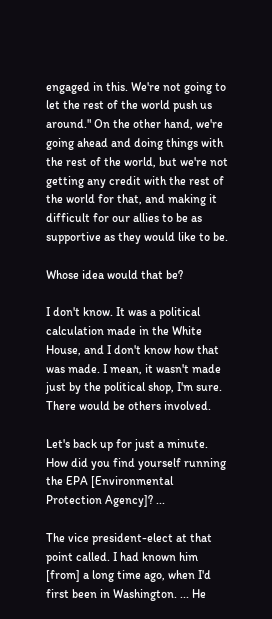engaged in this. We're not going to let the rest of the world push us around." On the other hand, we're going ahead and doing things with the rest of the world, but we're not getting any credit with the rest of the world for that, and making it difficult for our allies to be as supportive as they would like to be.

Whose idea would that be?

I don't know. It was a political calculation made in the White House, and I don't know how that was made. I mean, it wasn't made just by the political shop, I'm sure. There would be others involved.

Let's back up for just a minute. How did you find yourself running the EPA [Environmental Protection Agency]? ...

The vice president-elect at that point called. I had known him [from] a long time ago, when I'd first been in Washington. ... He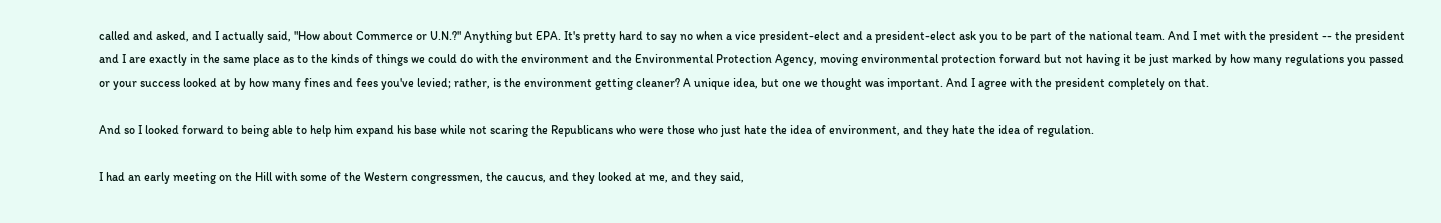called and asked, and I actually said, "How about Commerce or U.N.?" Anything but EPA. It's pretty hard to say no when a vice president-elect and a president-elect ask you to be part of the national team. And I met with the president -- the president and I are exactly in the same place as to the kinds of things we could do with the environment and the Environmental Protection Agency, moving environmental protection forward but not having it be just marked by how many regulations you passed or your success looked at by how many fines and fees you've levied; rather, is the environment getting cleaner? A unique idea, but one we thought was important. And I agree with the president completely on that.

And so I looked forward to being able to help him expand his base while not scaring the Republicans who were those who just hate the idea of environment, and they hate the idea of regulation.

I had an early meeting on the Hill with some of the Western congressmen, the caucus, and they looked at me, and they said,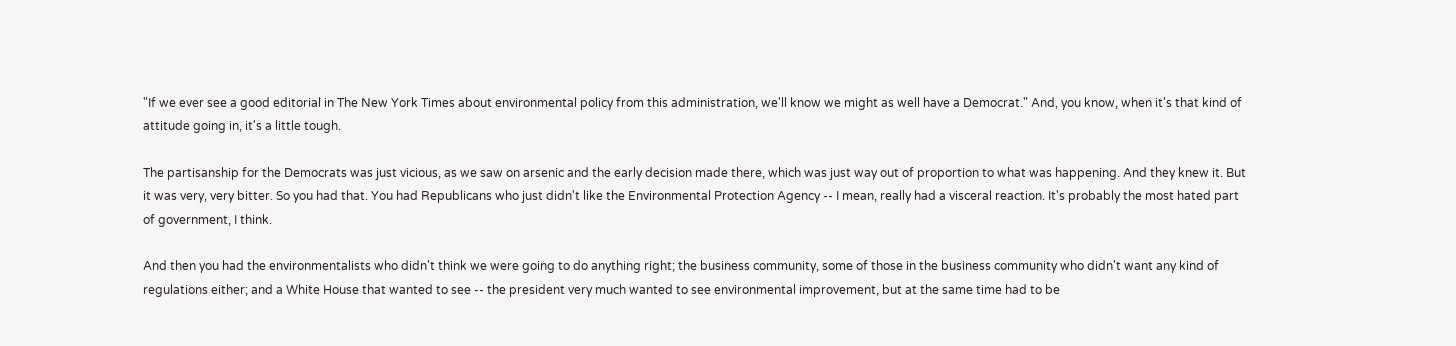"If we ever see a good editorial in The New York Times about environmental policy from this administration, we'll know we might as well have a Democrat." And, you know, when it's that kind of attitude going in, it's a little tough.

The partisanship for the Democrats was just vicious, as we saw on arsenic and the early decision made there, which was just way out of proportion to what was happening. And they knew it. But it was very, very bitter. So you had that. You had Republicans who just didn't like the Environmental Protection Agency -- I mean, really had a visceral reaction. It's probably the most hated part of government, I think.

And then you had the environmentalists who didn't think we were going to do anything right; the business community, some of those in the business community who didn't want any kind of regulations either; and a White House that wanted to see -- the president very much wanted to see environmental improvement, but at the same time had to be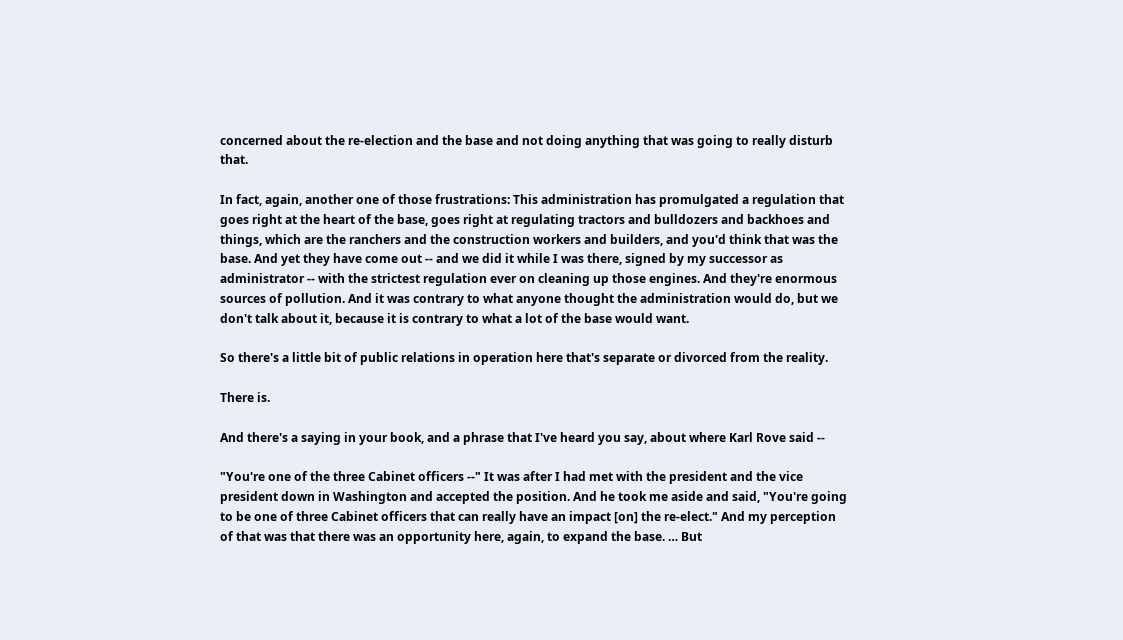concerned about the re-election and the base and not doing anything that was going to really disturb that.

In fact, again, another one of those frustrations: This administration has promulgated a regulation that goes right at the heart of the base, goes right at regulating tractors and bulldozers and backhoes and things, which are the ranchers and the construction workers and builders, and you'd think that was the base. And yet they have come out -- and we did it while I was there, signed by my successor as administrator -- with the strictest regulation ever on cleaning up those engines. And they're enormous sources of pollution. And it was contrary to what anyone thought the administration would do, but we don't talk about it, because it is contrary to what a lot of the base would want.

So there's a little bit of public relations in operation here that's separate or divorced from the reality.

There is.

And there's a saying in your book, and a phrase that I've heard you say, about where Karl Rove said --

"You're one of the three Cabinet officers --" It was after I had met with the president and the vice president down in Washington and accepted the position. And he took me aside and said, "You're going to be one of three Cabinet officers that can really have an impact [on] the re-elect." And my perception of that was that there was an opportunity here, again, to expand the base. … But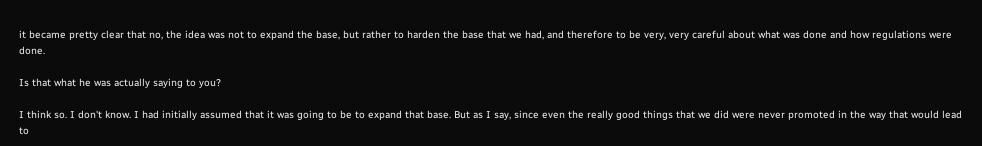it became pretty clear that no, the idea was not to expand the base, but rather to harden the base that we had, and therefore to be very, very careful about what was done and how regulations were done.

Is that what he was actually saying to you?

I think so. I don't know. I had initially assumed that it was going to be to expand that base. But as I say, since even the really good things that we did were never promoted in the way that would lead to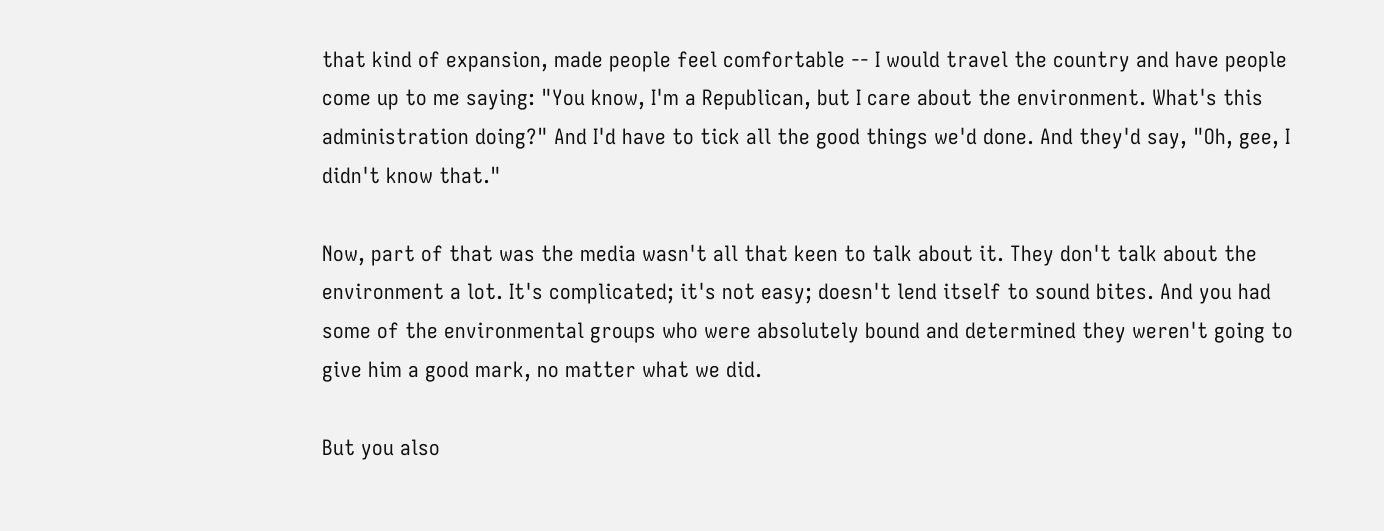that kind of expansion, made people feel comfortable -- I would travel the country and have people come up to me saying: "You know, I'm a Republican, but I care about the environment. What's this administration doing?" And I'd have to tick all the good things we'd done. And they'd say, "Oh, gee, I didn't know that."

Now, part of that was the media wasn't all that keen to talk about it. They don't talk about the environment a lot. It's complicated; it's not easy; doesn't lend itself to sound bites. And you had some of the environmental groups who were absolutely bound and determined they weren't going to give him a good mark, no matter what we did.

But you also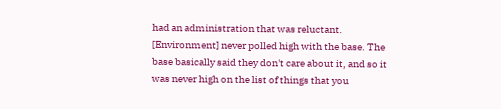had an administration that was reluctant. [Environment] never polled high with the base. The base basically said they don't care about it, and so it was never high on the list of things that you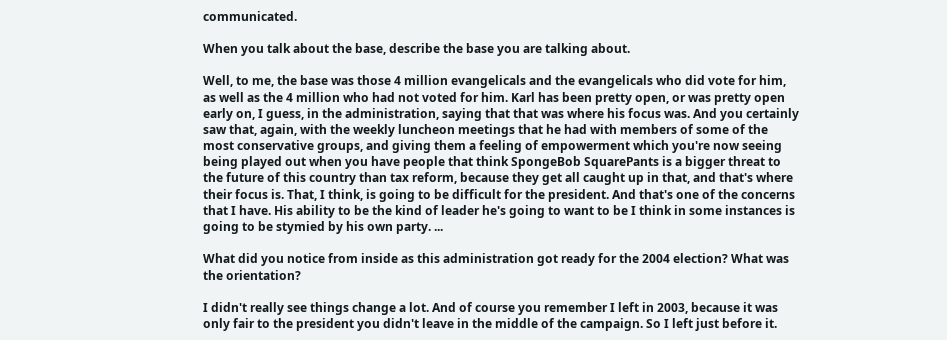communicated.

When you talk about the base, describe the base you are talking about.

Well, to me, the base was those 4 million evangelicals and the evangelicals who did vote for him, as well as the 4 million who had not voted for him. Karl has been pretty open, or was pretty open early on, I guess, in the administration, saying that that was where his focus was. And you certainly saw that, again, with the weekly luncheon meetings that he had with members of some of the most conservative groups, and giving them a feeling of empowerment which you're now seeing being played out when you have people that think SpongeBob SquarePants is a bigger threat to the future of this country than tax reform, because they get all caught up in that, and that's where their focus is. That, I think, is going to be difficult for the president. And that's one of the concerns that I have. His ability to be the kind of leader he's going to want to be I think in some instances is going to be stymied by his own party. ...

What did you notice from inside as this administration got ready for the 2004 election? What was the orientation?

I didn't really see things change a lot. And of course you remember I left in 2003, because it was only fair to the president you didn't leave in the middle of the campaign. So I left just before it.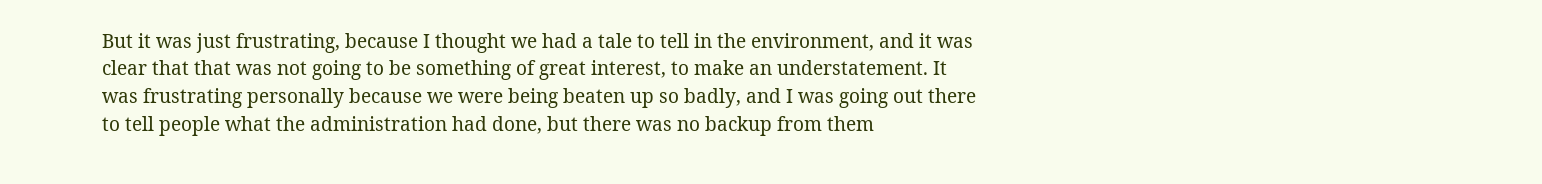But it was just frustrating, because I thought we had a tale to tell in the environment, and it was clear that that was not going to be something of great interest, to make an understatement. It was frustrating personally because we were being beaten up so badly, and I was going out there to tell people what the administration had done, but there was no backup from them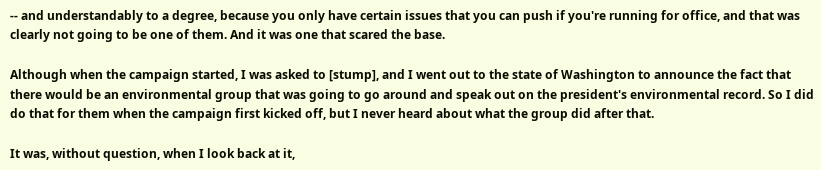-- and understandably to a degree, because you only have certain issues that you can push if you're running for office, and that was clearly not going to be one of them. And it was one that scared the base.

Although when the campaign started, I was asked to [stump], and I went out to the state of Washington to announce the fact that there would be an environmental group that was going to go around and speak out on the president's environmental record. So I did do that for them when the campaign first kicked off, but I never heard about what the group did after that.

It was, without question, when I look back at it,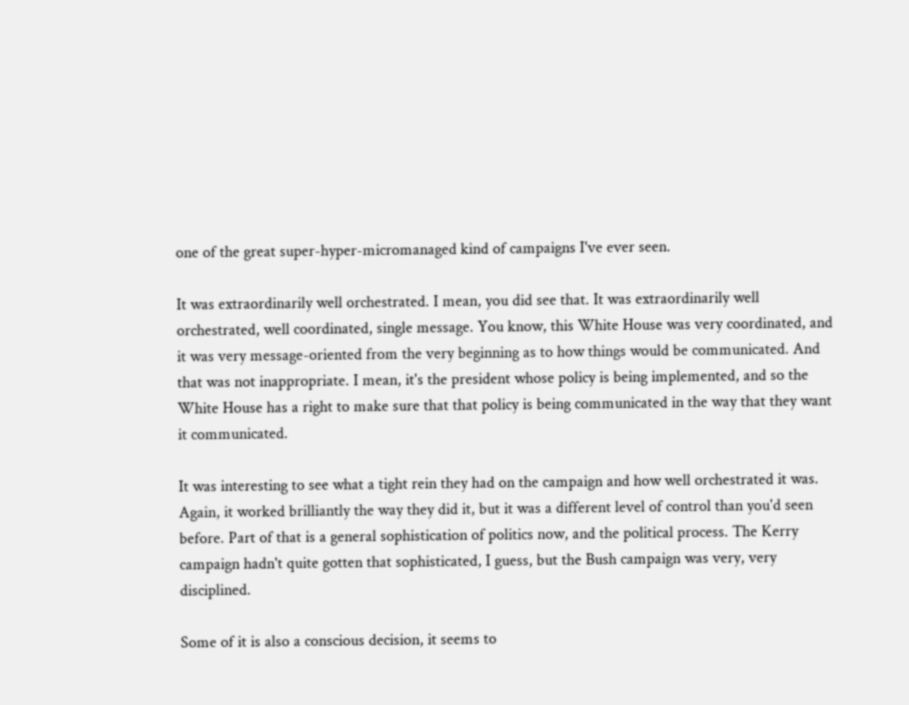one of the great super-hyper-micromanaged kind of campaigns I've ever seen.

It was extraordinarily well orchestrated. I mean, you did see that. It was extraordinarily well orchestrated, well coordinated, single message. You know, this White House was very coordinated, and it was very message-oriented from the very beginning as to how things would be communicated. And that was not inappropriate. I mean, it's the president whose policy is being implemented, and so the White House has a right to make sure that that policy is being communicated in the way that they want it communicated.

It was interesting to see what a tight rein they had on the campaign and how well orchestrated it was. Again, it worked brilliantly the way they did it, but it was a different level of control than you'd seen before. Part of that is a general sophistication of politics now, and the political process. The Kerry campaign hadn't quite gotten that sophisticated, I guess, but the Bush campaign was very, very disciplined.

Some of it is also a conscious decision, it seems to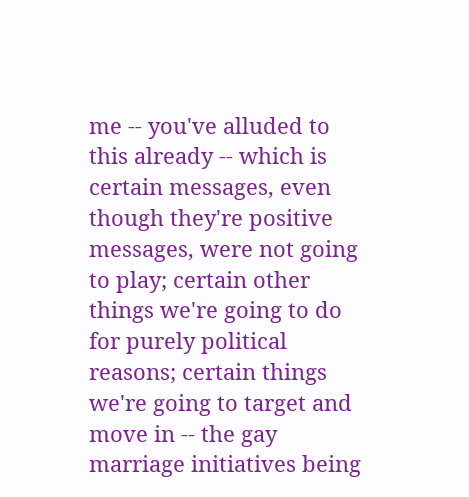me -- you've alluded to this already -- which is certain messages, even though they're positive messages, were not going to play; certain other things we're going to do for purely political reasons; certain things we're going to target and move in -- the gay marriage initiatives being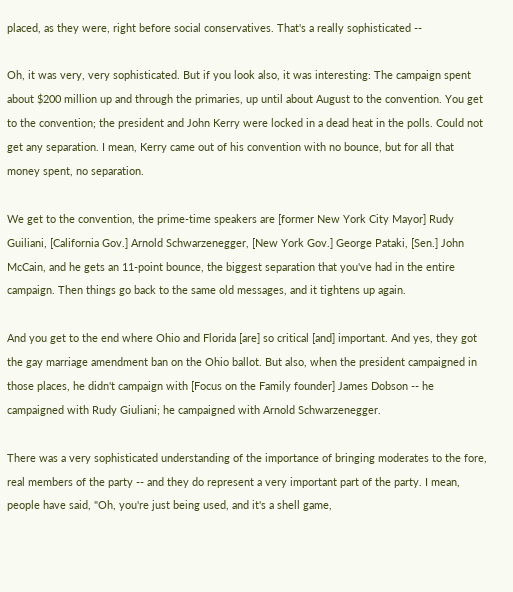placed, as they were, right before social conservatives. That's a really sophisticated --

Oh, it was very, very sophisticated. But if you look also, it was interesting: The campaign spent about $200 million up and through the primaries, up until about August to the convention. You get to the convention; the president and John Kerry were locked in a dead heat in the polls. Could not get any separation. I mean, Kerry came out of his convention with no bounce, but for all that money spent, no separation.

We get to the convention, the prime-time speakers are [former New York City Mayor] Rudy Guiliani, [California Gov.] Arnold Schwarzenegger, [New York Gov.] George Pataki, [Sen.] John McCain, and he gets an 11-point bounce, the biggest separation that you've had in the entire campaign. Then things go back to the same old messages, and it tightens up again.

And you get to the end where Ohio and Florida [are] so critical [and] important. And yes, they got the gay marriage amendment ban on the Ohio ballot. But also, when the president campaigned in those places, he didn't campaign with [Focus on the Family founder] James Dobson -- he campaigned with Rudy Giuliani; he campaigned with Arnold Schwarzenegger.

There was a very sophisticated understanding of the importance of bringing moderates to the fore, real members of the party -- and they do represent a very important part of the party. I mean, people have said, "Oh, you're just being used, and it's a shell game,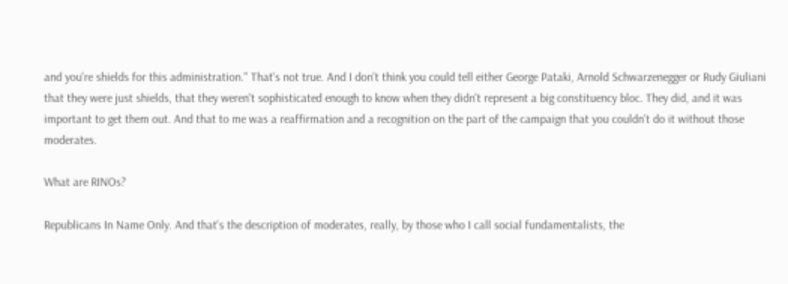and you're shields for this administration." That's not true. And I don't think you could tell either George Pataki, Arnold Schwarzenegger or Rudy Giuliani that they were just shields, that they weren't sophisticated enough to know when they didn't represent a big constituency bloc. They did, and it was important to get them out. And that to me was a reaffirmation and a recognition on the part of the campaign that you couldn't do it without those moderates.

What are RINOs?

Republicans In Name Only. And that's the description of moderates, really, by those who I call social fundamentalists, the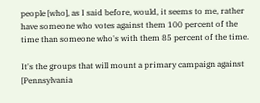people [who], as I said before, would, it seems to me, rather have someone who votes against them 100 percent of the time than someone who's with them 85 percent of the time.

It's the groups that will mount a primary campaign against [Pennsylvania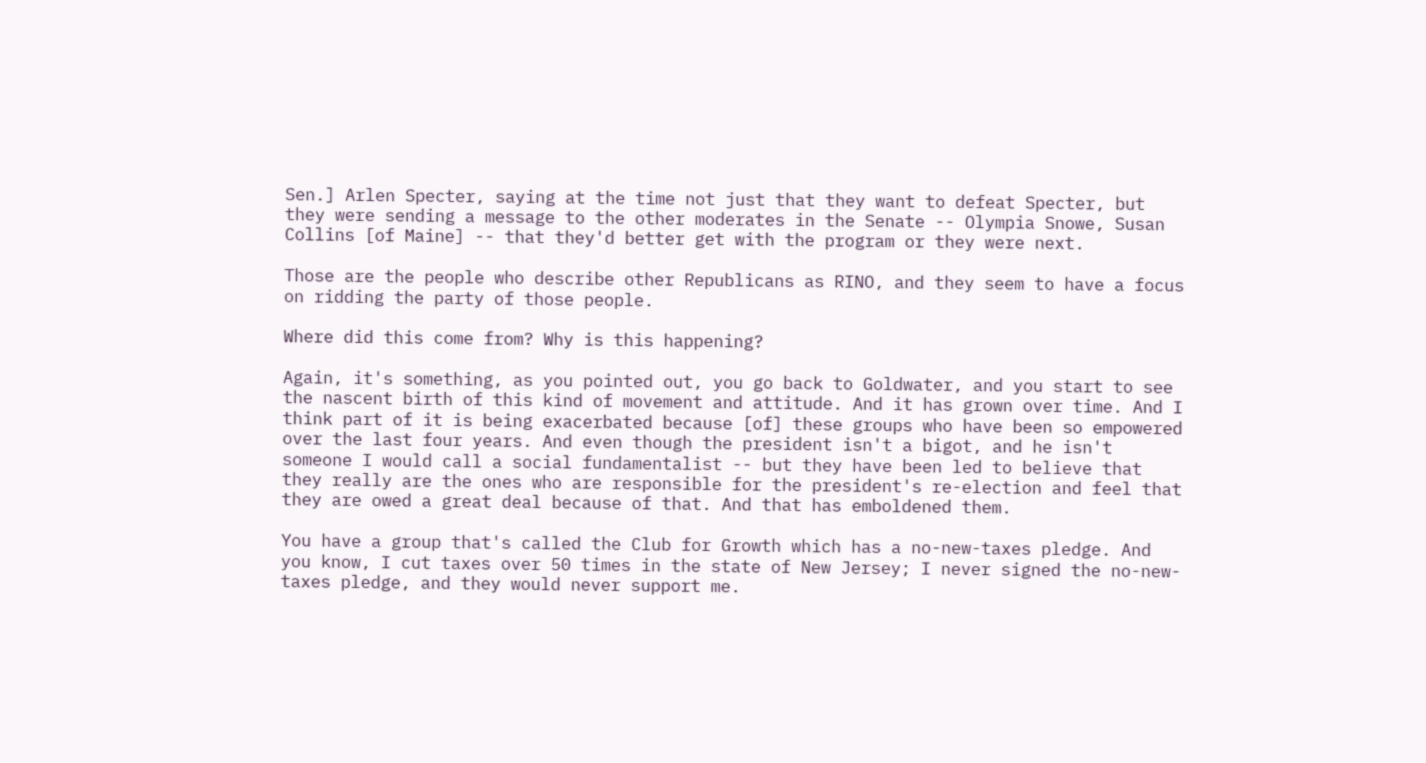Sen.] Arlen Specter, saying at the time not just that they want to defeat Specter, but they were sending a message to the other moderates in the Senate -- Olympia Snowe, Susan Collins [of Maine] -- that they'd better get with the program or they were next.

Those are the people who describe other Republicans as RINO, and they seem to have a focus on ridding the party of those people.

Where did this come from? Why is this happening?

Again, it's something, as you pointed out, you go back to Goldwater, and you start to see the nascent birth of this kind of movement and attitude. And it has grown over time. And I think part of it is being exacerbated because [of] these groups who have been so empowered over the last four years. And even though the president isn't a bigot, and he isn't someone I would call a social fundamentalist -- but they have been led to believe that they really are the ones who are responsible for the president's re-election and feel that they are owed a great deal because of that. And that has emboldened them.

You have a group that's called the Club for Growth which has a no-new-taxes pledge. And you know, I cut taxes over 50 times in the state of New Jersey; I never signed the no-new-taxes pledge, and they would never support me.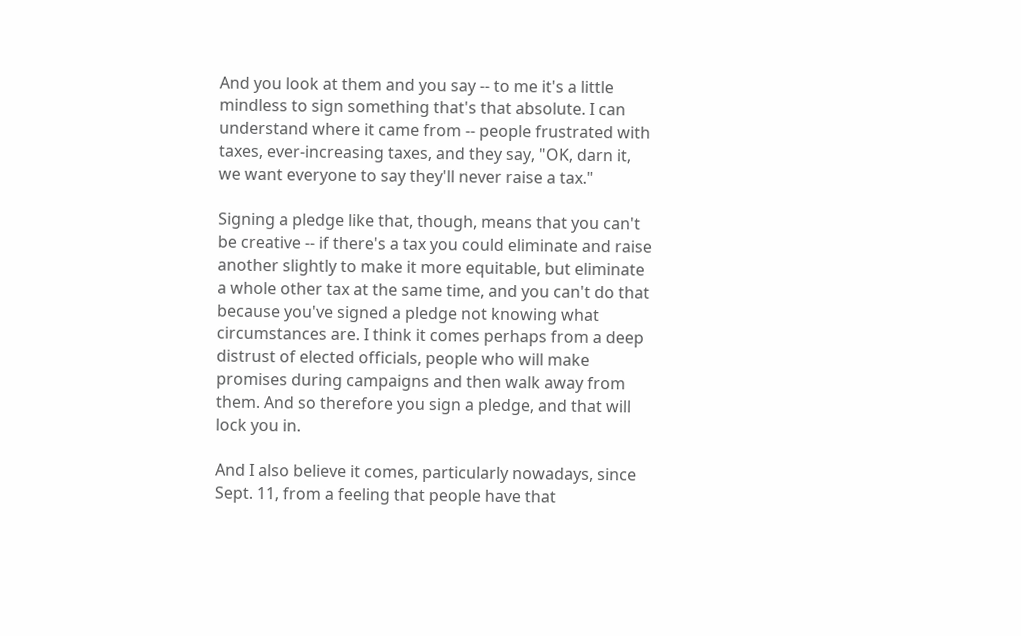And you look at them and you say -- to me it's a little mindless to sign something that's that absolute. I can understand where it came from -- people frustrated with taxes, ever-increasing taxes, and they say, "OK, darn it, we want everyone to say they'll never raise a tax."

Signing a pledge like that, though, means that you can't be creative -- if there's a tax you could eliminate and raise another slightly to make it more equitable, but eliminate a whole other tax at the same time, and you can't do that because you've signed a pledge not knowing what circumstances are. I think it comes perhaps from a deep distrust of elected officials, people who will make promises during campaigns and then walk away from them. And so therefore you sign a pledge, and that will lock you in.

And I also believe it comes, particularly nowadays, since Sept. 11, from a feeling that people have that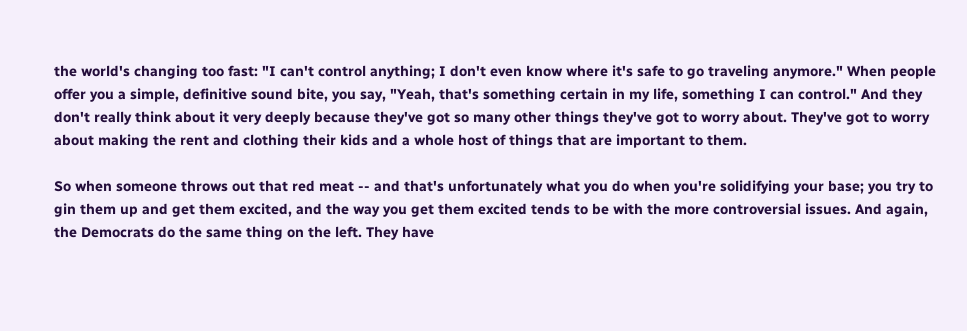the world's changing too fast: "I can't control anything; I don't even know where it's safe to go traveling anymore." When people offer you a simple, definitive sound bite, you say, "Yeah, that's something certain in my life, something I can control." And they don't really think about it very deeply because they've got so many other things they've got to worry about. They've got to worry about making the rent and clothing their kids and a whole host of things that are important to them.

So when someone throws out that red meat -- and that's unfortunately what you do when you're solidifying your base; you try to gin them up and get them excited, and the way you get them excited tends to be with the more controversial issues. And again, the Democrats do the same thing on the left. They have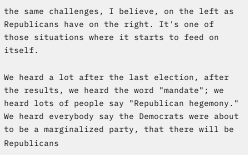the same challenges, I believe, on the left as Republicans have on the right. It's one of those situations where it starts to feed on itself.

We heard a lot after the last election, after the results, we heard the word "mandate"; we heard lots of people say "Republican hegemony." We heard everybody say the Democrats were about to be a marginalized party, that there will be Republicans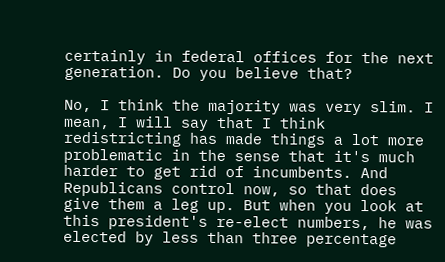certainly in federal offices for the next generation. Do you believe that?

No, I think the majority was very slim. I mean, I will say that I think redistricting has made things a lot more problematic in the sense that it's much harder to get rid of incumbents. And Republicans control now, so that does give them a leg up. But when you look at this president's re-elect numbers, he was elected by less than three percentage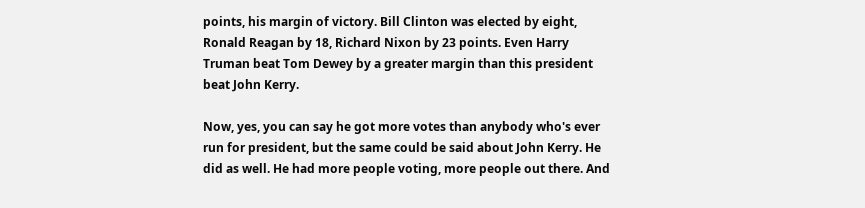points, his margin of victory. Bill Clinton was elected by eight, Ronald Reagan by 18, Richard Nixon by 23 points. Even Harry Truman beat Tom Dewey by a greater margin than this president beat John Kerry.

Now, yes, you can say he got more votes than anybody who's ever run for president, but the same could be said about John Kerry. He did as well. He had more people voting, more people out there. And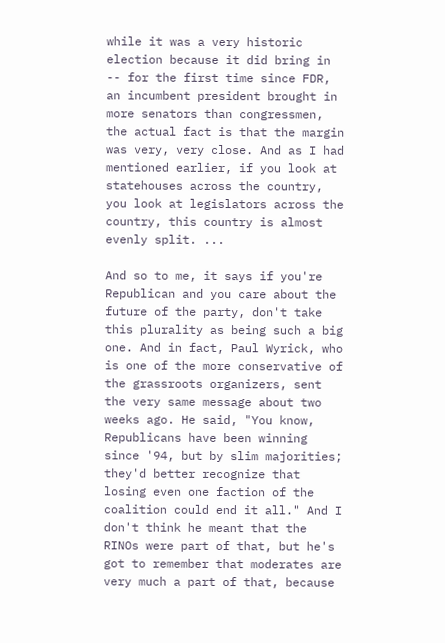while it was a very historic election because it did bring in -- for the first time since FDR, an incumbent president brought in more senators than congressmen, the actual fact is that the margin was very, very close. And as I had mentioned earlier, if you look at statehouses across the country, you look at legislators across the country, this country is almost evenly split. ...

And so to me, it says if you're Republican and you care about the future of the party, don't take this plurality as being such a big one. And in fact, Paul Wyrick, who is one of the more conservative of the grassroots organizers, sent the very same message about two weeks ago. He said, "You know, Republicans have been winning since '94, but by slim majorities; they'd better recognize that losing even one faction of the coalition could end it all." And I don't think he meant that the RINOs were part of that, but he's got to remember that moderates are very much a part of that, because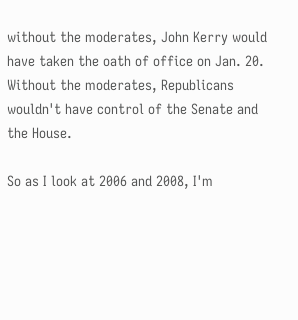without the moderates, John Kerry would have taken the oath of office on Jan. 20. Without the moderates, Republicans wouldn't have control of the Senate and the House.

So as I look at 2006 and 2008, I'm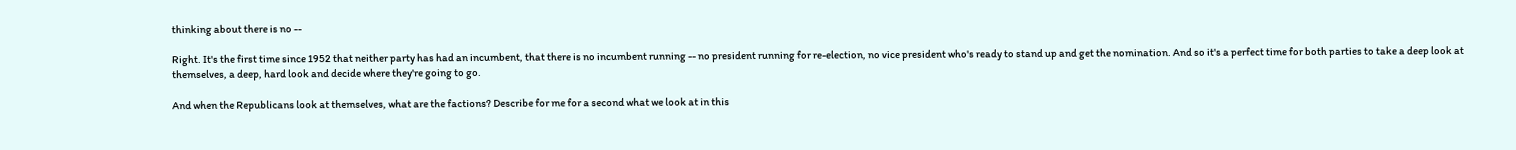thinking about there is no --

Right. It's the first time since 1952 that neither party has had an incumbent, that there is no incumbent running -- no president running for re-election, no vice president who's ready to stand up and get the nomination. And so it's a perfect time for both parties to take a deep look at themselves, a deep, hard look and decide where they're going to go.

And when the Republicans look at themselves, what are the factions? Describe for me for a second what we look at in this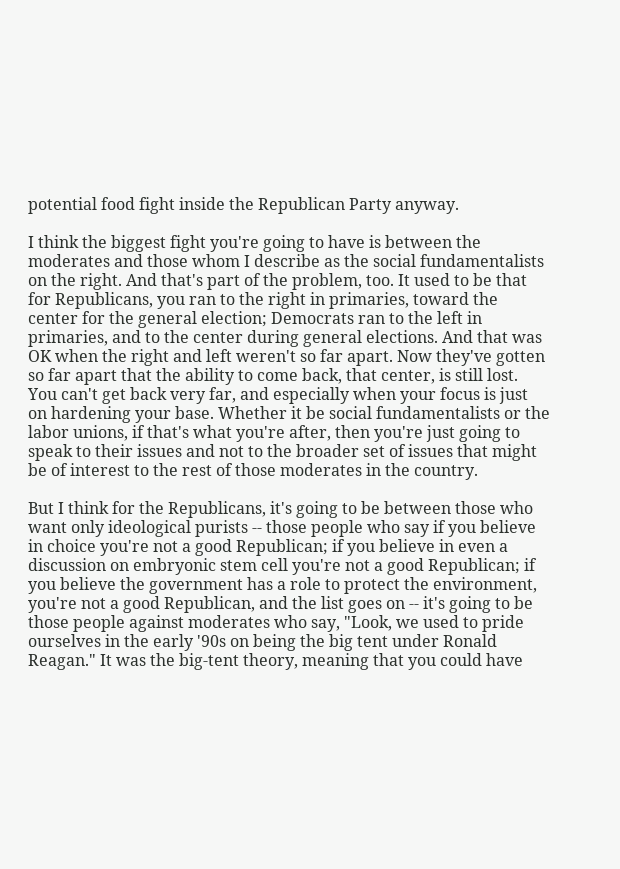potential food fight inside the Republican Party anyway.

I think the biggest fight you're going to have is between the moderates and those whom I describe as the social fundamentalists on the right. And that's part of the problem, too. It used to be that for Republicans, you ran to the right in primaries, toward the center for the general election; Democrats ran to the left in primaries, and to the center during general elections. And that was OK when the right and left weren't so far apart. Now they've gotten so far apart that the ability to come back, that center, is still lost. You can't get back very far, and especially when your focus is just on hardening your base. Whether it be social fundamentalists or the labor unions, if that's what you're after, then you're just going to speak to their issues and not to the broader set of issues that might be of interest to the rest of those moderates in the country.

But I think for the Republicans, it's going to be between those who want only ideological purists -- those people who say if you believe in choice you're not a good Republican; if you believe in even a discussion on embryonic stem cell you're not a good Republican; if you believe the government has a role to protect the environment, you're not a good Republican, and the list goes on -- it's going to be those people against moderates who say, "Look, we used to pride ourselves in the early '90s on being the big tent under Ronald Reagan." It was the big-tent theory, meaning that you could have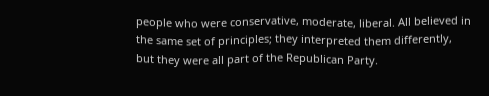people who were conservative, moderate, liberal. All believed in the same set of principles; they interpreted them differently, but they were all part of the Republican Party.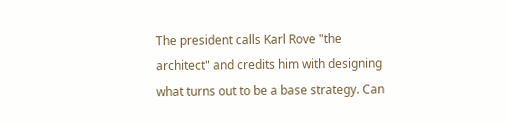The president calls Karl Rove "the architect" and credits him with designing what turns out to be a base strategy. Can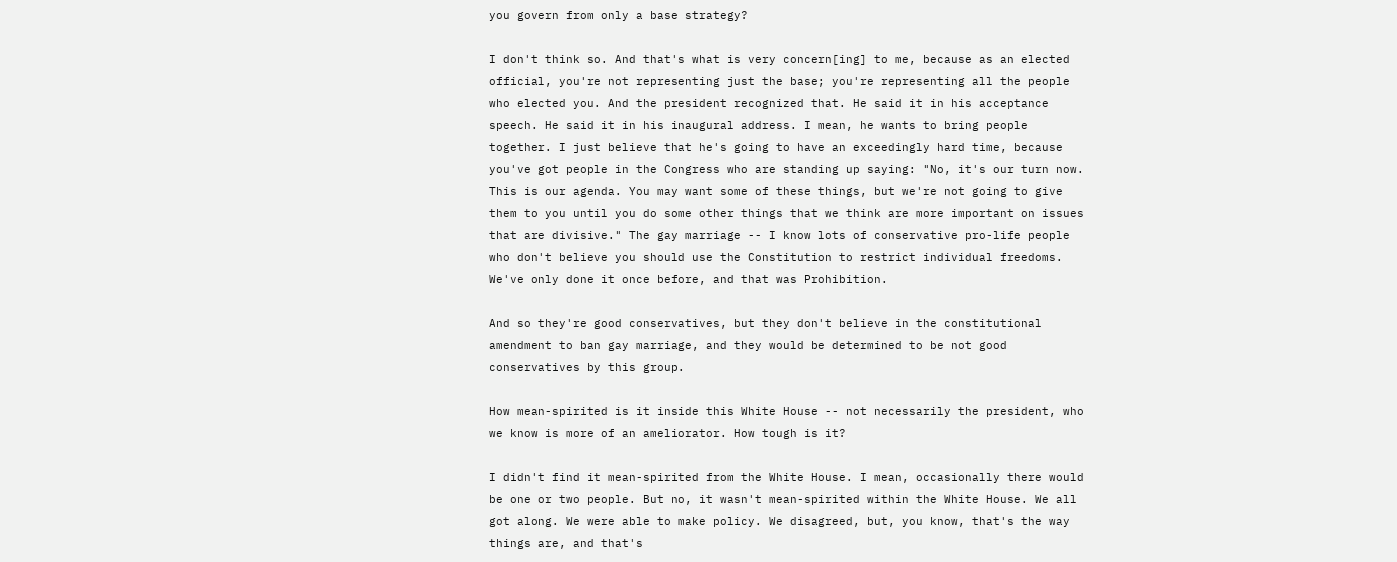you govern from only a base strategy?

I don't think so. And that's what is very concern[ing] to me, because as an elected official, you're not representing just the base; you're representing all the people who elected you. And the president recognized that. He said it in his acceptance speech. He said it in his inaugural address. I mean, he wants to bring people together. I just believe that he's going to have an exceedingly hard time, because you've got people in the Congress who are standing up saying: "No, it's our turn now. This is our agenda. You may want some of these things, but we're not going to give them to you until you do some other things that we think are more important on issues that are divisive." The gay marriage -- I know lots of conservative pro-life people who don't believe you should use the Constitution to restrict individual freedoms. We've only done it once before, and that was Prohibition.

And so they're good conservatives, but they don't believe in the constitutional amendment to ban gay marriage, and they would be determined to be not good conservatives by this group.

How mean-spirited is it inside this White House -- not necessarily the president, who we know is more of an ameliorator. How tough is it?

I didn't find it mean-spirited from the White House. I mean, occasionally there would be one or two people. But no, it wasn't mean-spirited within the White House. We all got along. We were able to make policy. We disagreed, but, you know, that's the way things are, and that's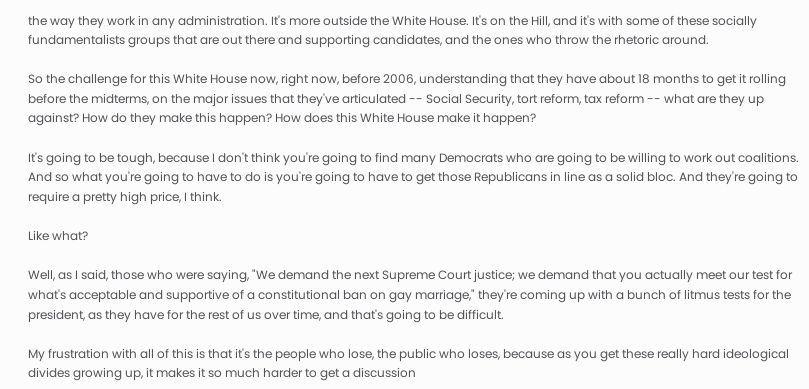the way they work in any administration. It's more outside the White House. It's on the Hill, and it's with some of these socially fundamentalists groups that are out there and supporting candidates, and the ones who throw the rhetoric around.

So the challenge for this White House now, right now, before 2006, understanding that they have about 18 months to get it rolling before the midterms, on the major issues that they've articulated -- Social Security, tort reform, tax reform -- what are they up against? How do they make this happen? How does this White House make it happen?

It's going to be tough, because I don't think you're going to find many Democrats who are going to be willing to work out coalitions. And so what you're going to have to do is you're going to have to get those Republicans in line as a solid bloc. And they're going to require a pretty high price, I think.

Like what?

Well, as I said, those who were saying, "We demand the next Supreme Court justice; we demand that you actually meet our test for what's acceptable and supportive of a constitutional ban on gay marriage," they're coming up with a bunch of litmus tests for the president, as they have for the rest of us over time, and that's going to be difficult.

My frustration with all of this is that it's the people who lose, the public who loses, because as you get these really hard ideological divides growing up, it makes it so much harder to get a discussion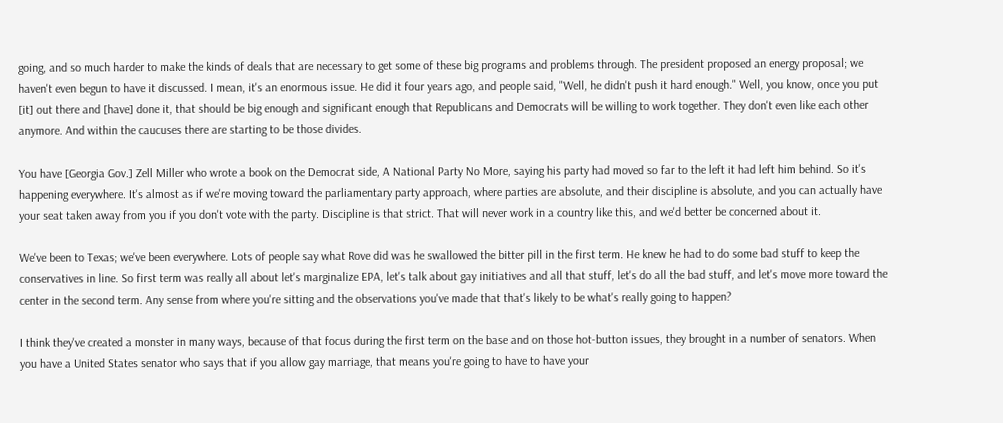going, and so much harder to make the kinds of deals that are necessary to get some of these big programs and problems through. The president proposed an energy proposal; we haven't even begun to have it discussed. I mean, it's an enormous issue. He did it four years ago, and people said, "Well, he didn't push it hard enough." Well, you know, once you put [it] out there and [have] done it, that should be big enough and significant enough that Republicans and Democrats will be willing to work together. They don't even like each other anymore. And within the caucuses there are starting to be those divides.

You have [Georgia Gov.] Zell Miller who wrote a book on the Democrat side, A National Party No More, saying his party had moved so far to the left it had left him behind. So it's happening everywhere. It's almost as if we're moving toward the parliamentary party approach, where parties are absolute, and their discipline is absolute, and you can actually have your seat taken away from you if you don't vote with the party. Discipline is that strict. That will never work in a country like this, and we'd better be concerned about it.

We've been to Texas; we've been everywhere. Lots of people say what Rove did was he swallowed the bitter pill in the first term. He knew he had to do some bad stuff to keep the conservatives in line. So first term was really all about let's marginalize EPA, let's talk about gay initiatives and all that stuff, let's do all the bad stuff, and let's move more toward the center in the second term. Any sense from where you're sitting and the observations you've made that that's likely to be what's really going to happen?

I think they've created a monster in many ways, because of that focus during the first term on the base and on those hot-button issues, they brought in a number of senators. When you have a United States senator who says that if you allow gay marriage, that means you're going to have to have your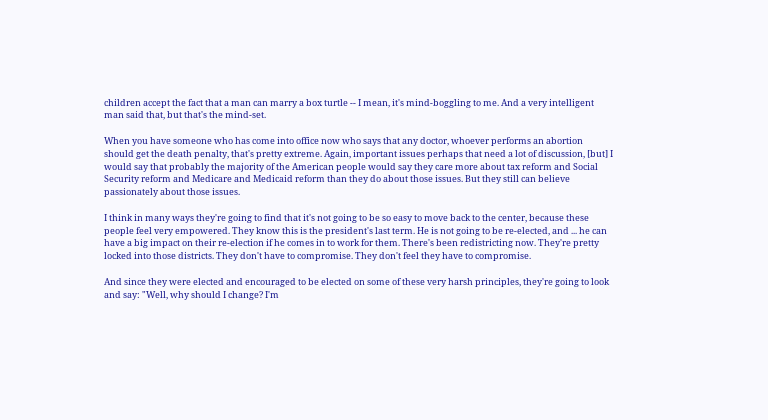children accept the fact that a man can marry a box turtle -- I mean, it's mind-boggling to me. And a very intelligent man said that, but that's the mind-set.

When you have someone who has come into office now who says that any doctor, whoever performs an abortion should get the death penalty, that's pretty extreme. Again, important issues perhaps that need a lot of discussion, [but] I would say that probably the majority of the American people would say they care more about tax reform and Social Security reform and Medicare and Medicaid reform than they do about those issues. But they still can believe passionately about those issues.

I think in many ways they're going to find that it's not going to be so easy to move back to the center, because these people feel very empowered. They know this is the president's last term. He is not going to be re-elected, and ... he can have a big impact on their re-election if he comes in to work for them. There's been redistricting now. They're pretty locked into those districts. They don't have to compromise. They don't feel they have to compromise.

And since they were elected and encouraged to be elected on some of these very harsh principles, they're going to look and say: "Well, why should I change? I'm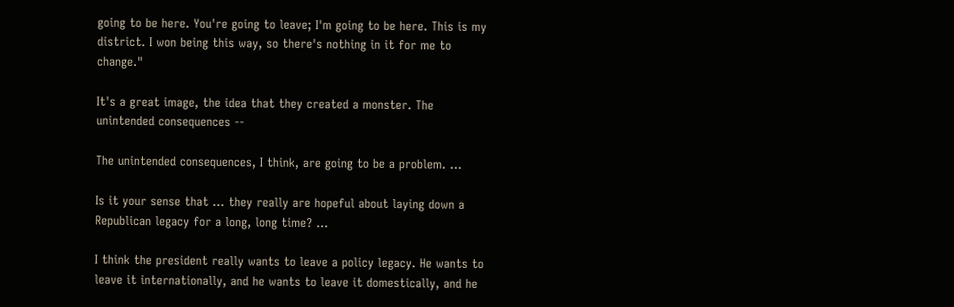going to be here. You're going to leave; I'm going to be here. This is my district. I won being this way, so there's nothing in it for me to change."

It's a great image, the idea that they created a monster. The unintended consequences --

The unintended consequences, I think, are going to be a problem. …

Is it your sense that ... they really are hopeful about laying down a Republican legacy for a long, long time? ...

I think the president really wants to leave a policy legacy. He wants to leave it internationally, and he wants to leave it domestically, and he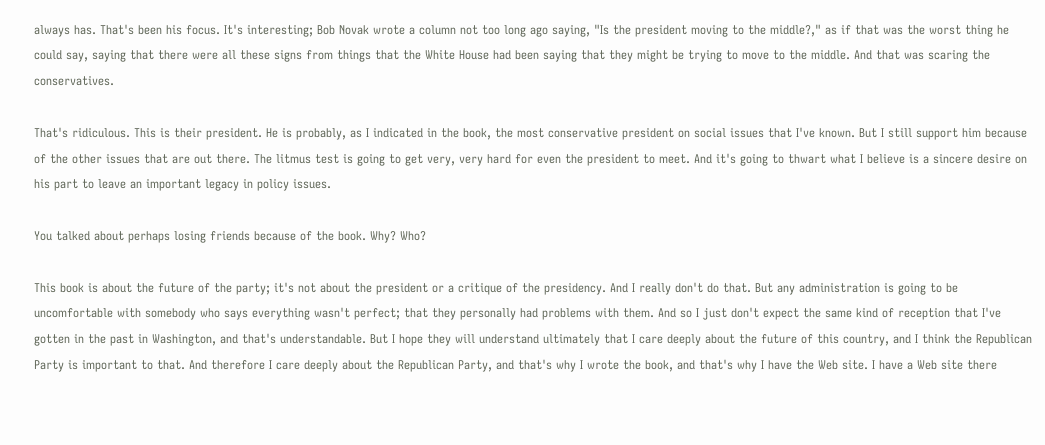always has. That's been his focus. It's interesting; Bob Novak wrote a column not too long ago saying, "Is the president moving to the middle?," as if that was the worst thing he could say, saying that there were all these signs from things that the White House had been saying that they might be trying to move to the middle. And that was scaring the conservatives.

That's ridiculous. This is their president. He is probably, as I indicated in the book, the most conservative president on social issues that I've known. But I still support him because of the other issues that are out there. The litmus test is going to get very, very hard for even the president to meet. And it's going to thwart what I believe is a sincere desire on his part to leave an important legacy in policy issues.

You talked about perhaps losing friends because of the book. Why? Who?

This book is about the future of the party; it's not about the president or a critique of the presidency. And I really don't do that. But any administration is going to be uncomfortable with somebody who says everything wasn't perfect; that they personally had problems with them. And so I just don't expect the same kind of reception that I've gotten in the past in Washington, and that's understandable. But I hope they will understand ultimately that I care deeply about the future of this country, and I think the Republican Party is important to that. And therefore I care deeply about the Republican Party, and that's why I wrote the book, and that's why I have the Web site. I have a Web site there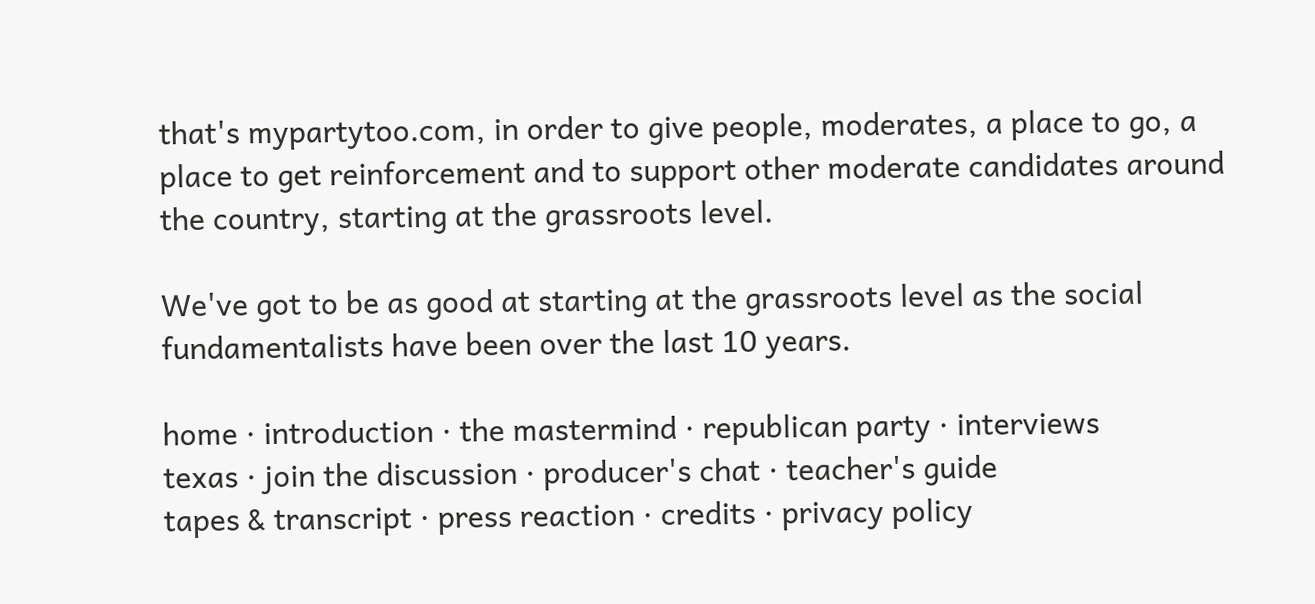that's mypartytoo.com, in order to give people, moderates, a place to go, a place to get reinforcement and to support other moderate candidates around the country, starting at the grassroots level.

We've got to be as good at starting at the grassroots level as the social fundamentalists have been over the last 10 years.

home · introduction · the mastermind · republican party · interviews
texas · join the discussion · producer's chat · teacher's guide
tapes & transcript · press reaction · credits · privacy policy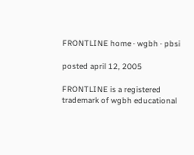FRONTLINE home · wgbh · pbsi

posted april 12, 2005

FRONTLINE is a registered trademark of wgbh educational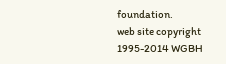foundation.
web site copyright 1995-2014 WGBH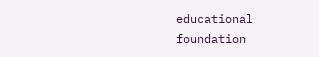educational foundation